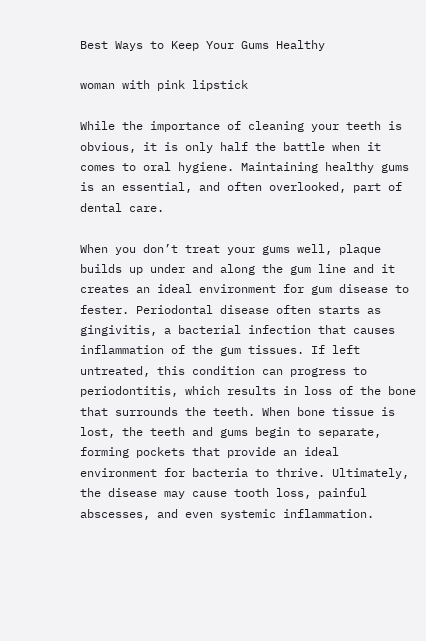Best Ways to Keep Your Gums Healthy

woman with pink lipstick

While the importance of cleaning your teeth is obvious, it is only half the battle when it comes to oral hygiene. Maintaining healthy gums is an essential, and often overlooked, part of dental care.

When you don’t treat your gums well, plaque builds up under and along the gum line and it creates an ideal environment for gum disease to fester. Periodontal disease often starts as gingivitis, a bacterial infection that causes inflammation of the gum tissues. If left untreated, this condition can progress to periodontitis, which results in loss of the bone that surrounds the teeth. When bone tissue is lost, the teeth and gums begin to separate, forming pockets that provide an ideal environment for bacteria to thrive. Ultimately, the disease may cause tooth loss, painful abscesses, and even systemic inflammation.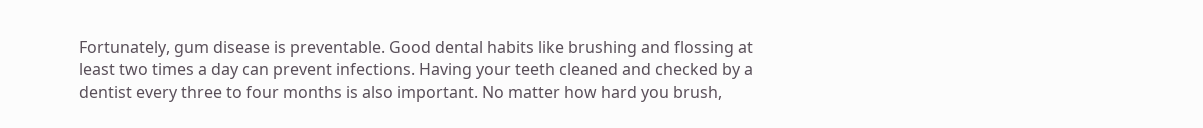Fortunately, gum disease is preventable. Good dental habits like brushing and flossing at least two times a day can prevent infections. Having your teeth cleaned and checked by a dentist every three to four months is also important. No matter how hard you brush,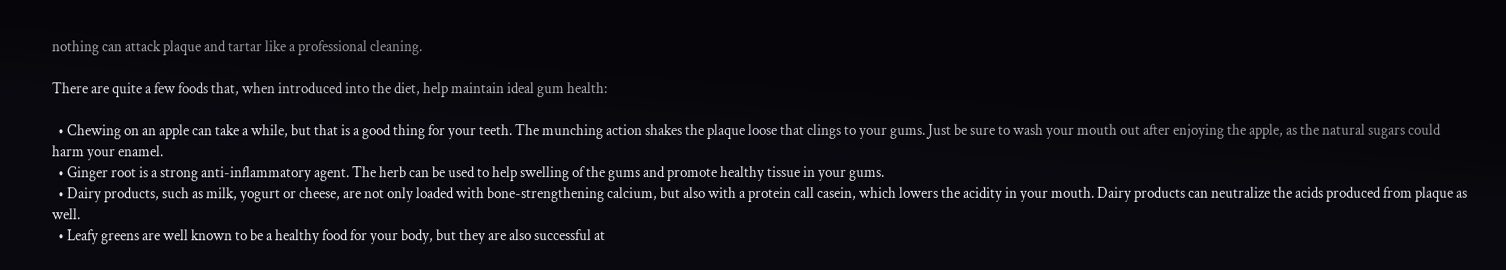nothing can attack plaque and tartar like a professional cleaning.

There are quite a few foods that, when introduced into the diet, help maintain ideal gum health:

  • Chewing on an apple can take a while, but that is a good thing for your teeth. The munching action shakes the plaque loose that clings to your gums. Just be sure to wash your mouth out after enjoying the apple, as the natural sugars could harm your enamel.
  • Ginger root is a strong anti-inflammatory agent. The herb can be used to help swelling of the gums and promote healthy tissue in your gums.
  • Dairy products, such as milk, yogurt or cheese, are not only loaded with bone-strengthening calcium, but also with a protein call casein, which lowers the acidity in your mouth. Dairy products can neutralize the acids produced from plaque as well.
  • Leafy greens are well known to be a healthy food for your body, but they are also successful at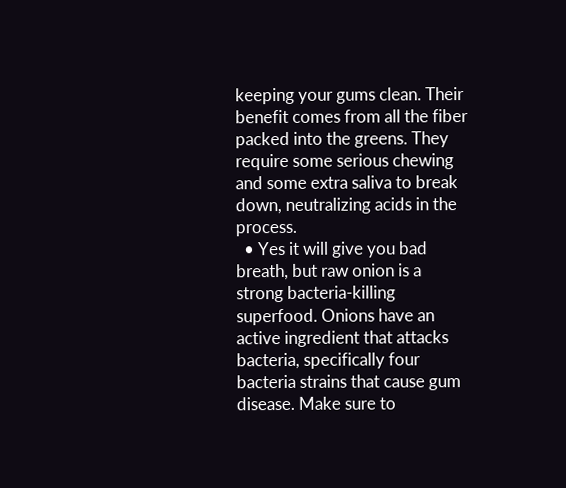keeping your gums clean. Their benefit comes from all the fiber packed into the greens. They require some serious chewing and some extra saliva to break down, neutralizing acids in the process.
  • Yes it will give you bad breath, but raw onion is a strong bacteria-killing superfood. Onions have an active ingredient that attacks bacteria, specifically four bacteria strains that cause gum disease. Make sure to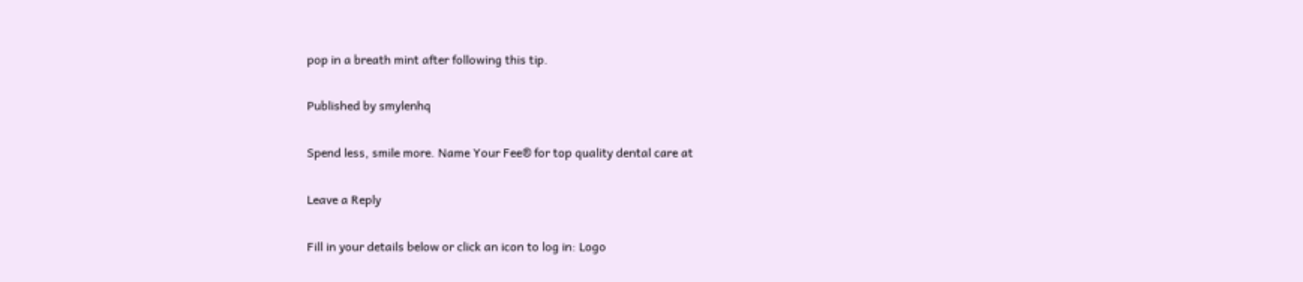pop in a breath mint after following this tip.

Published by smylenhq

Spend less, smile more. Name Your Fee® for top quality dental care at

Leave a Reply

Fill in your details below or click an icon to log in: Logo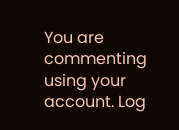You are commenting using your account. Log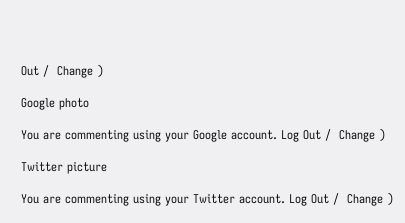Out /  Change )

Google photo

You are commenting using your Google account. Log Out /  Change )

Twitter picture

You are commenting using your Twitter account. Log Out /  Change )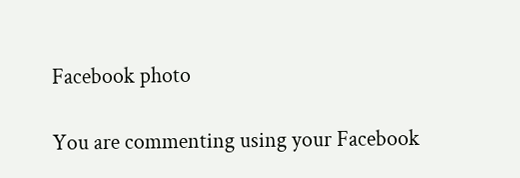Facebook photo

You are commenting using your Facebook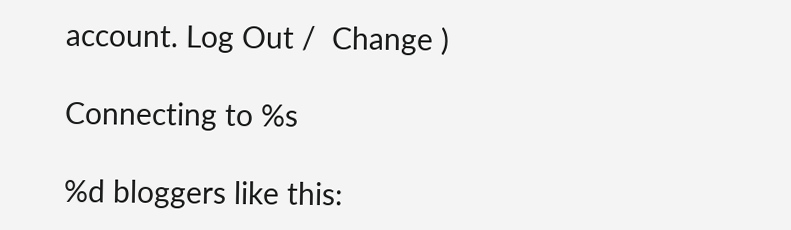account. Log Out /  Change )

Connecting to %s

%d bloggers like this: